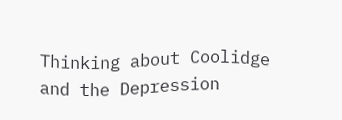Thinking about Coolidge and the Depression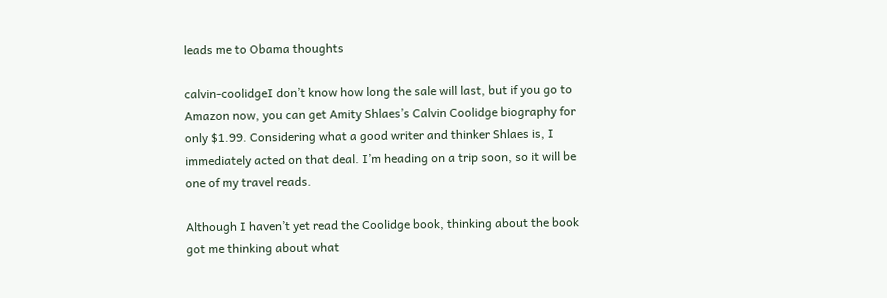leads me to Obama thoughts

calvin-coolidgeI don’t know how long the sale will last, but if you go to Amazon now, you can get Amity Shlaes’s Calvin Coolidge biography for only $1.99. Considering what a good writer and thinker Shlaes is, I immediately acted on that deal. I’m heading on a trip soon, so it will be one of my travel reads.

Although I haven’t yet read the Coolidge book, thinking about the book got me thinking about what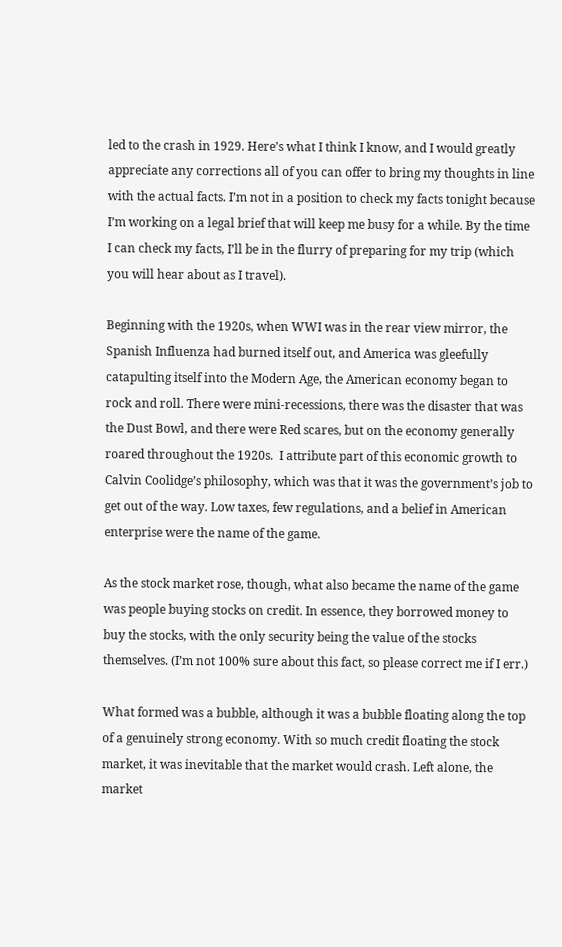led to the crash in 1929. Here’s what I think I know, and I would greatly appreciate any corrections all of you can offer to bring my thoughts in line with the actual facts. I’m not in a position to check my facts tonight because I’m working on a legal brief that will keep me busy for a while. By the time I can check my facts, I’ll be in the flurry of preparing for my trip (which you will hear about as I travel).

Beginning with the 1920s, when WWI was in the rear view mirror, the Spanish Influenza had burned itself out, and America was gleefully catapulting itself into the Modern Age, the American economy began to rock and roll. There were mini-recessions, there was the disaster that was the Dust Bowl, and there were Red scares, but on the economy generally roared throughout the 1920s.  I attribute part of this economic growth to Calvin Coolidge’s philosophy, which was that it was the government’s job to get out of the way. Low taxes, few regulations, and a belief in American enterprise were the name of the game.

As the stock market rose, though, what also became the name of the game was people buying stocks on credit. In essence, they borrowed money to buy the stocks, with the only security being the value of the stocks themselves. (I’m not 100% sure about this fact, so please correct me if I err.)

What formed was a bubble, although it was a bubble floating along the top of a genuinely strong economy. With so much credit floating the stock market, it was inevitable that the market would crash. Left alone, the market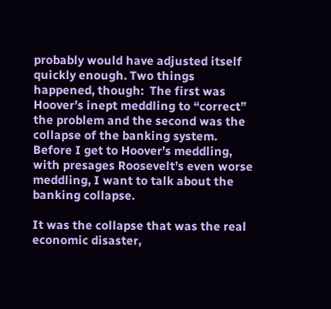probably would have adjusted itself quickly enough. Two things happened, though:  The first was Hoover’s inept meddling to “correct” the problem and the second was the collapse of the banking system. Before I get to Hoover’s meddling, with presages Roosevelt’s even worse meddling, I want to talk about the banking collapse.

It was the collapse that was the real economic disaster,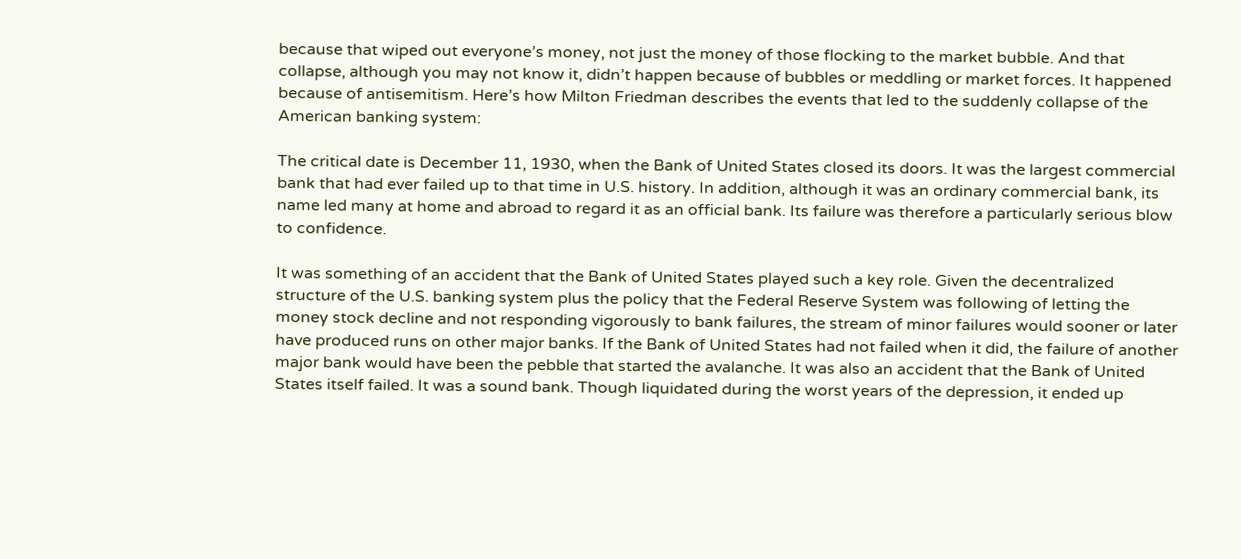because that wiped out everyone’s money, not just the money of those flocking to the market bubble. And that collapse, although you may not know it, didn’t happen because of bubbles or meddling or market forces. It happened because of antisemitism. Here’s how Milton Friedman describes the events that led to the suddenly collapse of the American banking system:

The critical date is December 11, 1930, when the Bank of United States closed its doors. It was the largest commercial bank that had ever failed up to that time in U.S. history. In addition, although it was an ordinary commercial bank, its name led many at home and abroad to regard it as an official bank. Its failure was therefore a particularly serious blow to confidence.

It was something of an accident that the Bank of United States played such a key role. Given the decentralized structure of the U.S. banking system plus the policy that the Federal Reserve System was following of letting the money stock decline and not responding vigorously to bank failures, the stream of minor failures would sooner or later have produced runs on other major banks. If the Bank of United States had not failed when it did, the failure of another major bank would have been the pebble that started the avalanche. It was also an accident that the Bank of United States itself failed. It was a sound bank. Though liquidated during the worst years of the depression, it ended up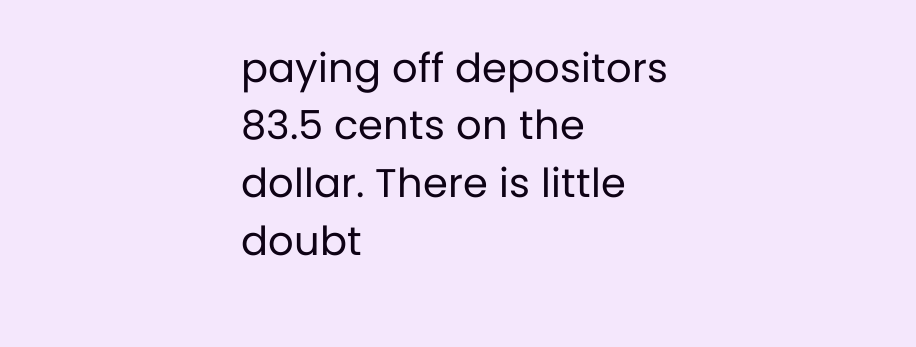paying off depositors 83.5 cents on the dollar. There is little doubt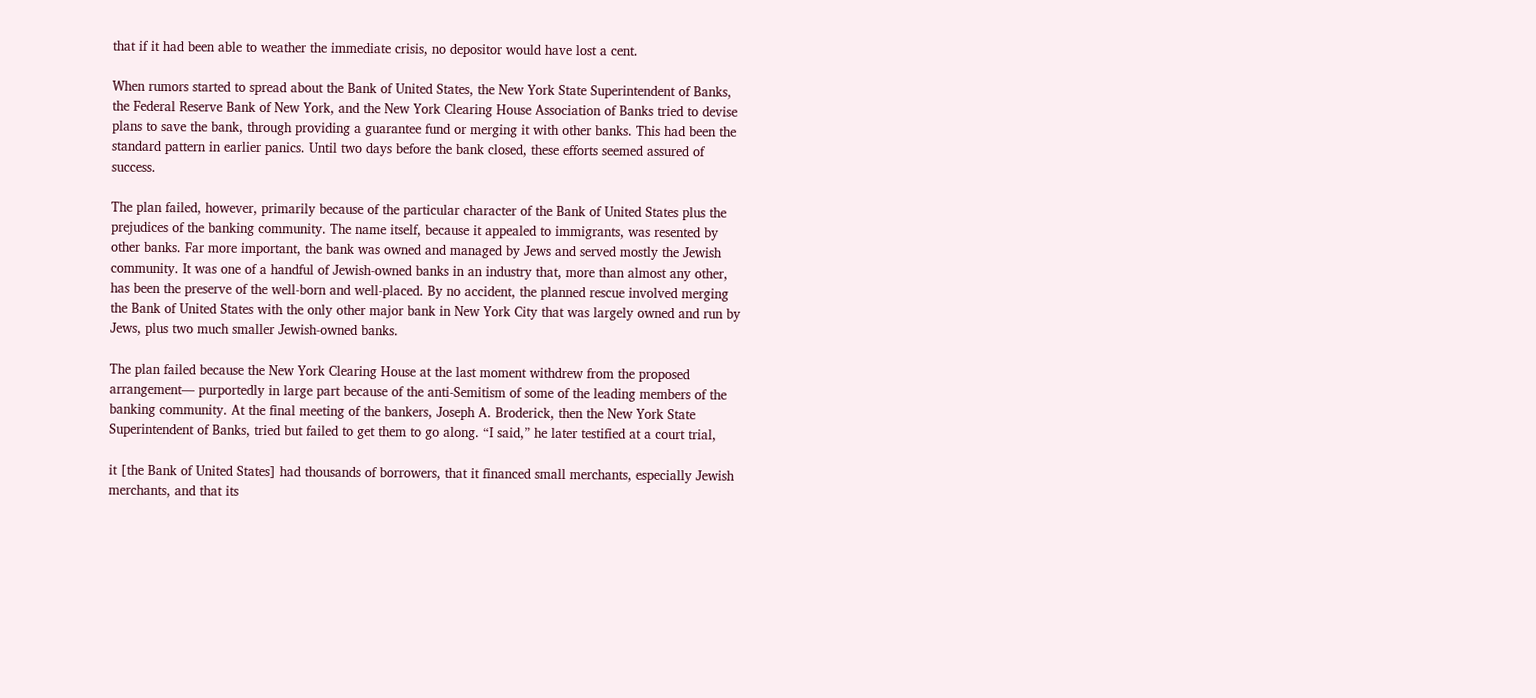that if it had been able to weather the immediate crisis, no depositor would have lost a cent.

When rumors started to spread about the Bank of United States, the New York State Superintendent of Banks, the Federal Reserve Bank of New York, and the New York Clearing House Association of Banks tried to devise plans to save the bank, through providing a guarantee fund or merging it with other banks. This had been the standard pattern in earlier panics. Until two days before the bank closed, these efforts seemed assured of success.

The plan failed, however, primarily because of the particular character of the Bank of United States plus the prejudices of the banking community. The name itself, because it appealed to immigrants, was resented by other banks. Far more important, the bank was owned and managed by Jews and served mostly the Jewish community. It was one of a handful of Jewish-owned banks in an industry that, more than almost any other, has been the preserve of the well-born and well-placed. By no accident, the planned rescue involved merging the Bank of United States with the only other major bank in New York City that was largely owned and run by Jews, plus two much smaller Jewish-owned banks.

The plan failed because the New York Clearing House at the last moment withdrew from the proposed arrangement— purportedly in large part because of the anti-Semitism of some of the leading members of the banking community. At the final meeting of the bankers, Joseph A. Broderick, then the New York State Superintendent of Banks, tried but failed to get them to go along. “I said,” he later testified at a court trial,

it [the Bank of United States] had thousands of borrowers, that it financed small merchants, especially Jewish merchants, and that its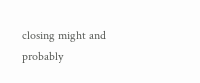closing might and probably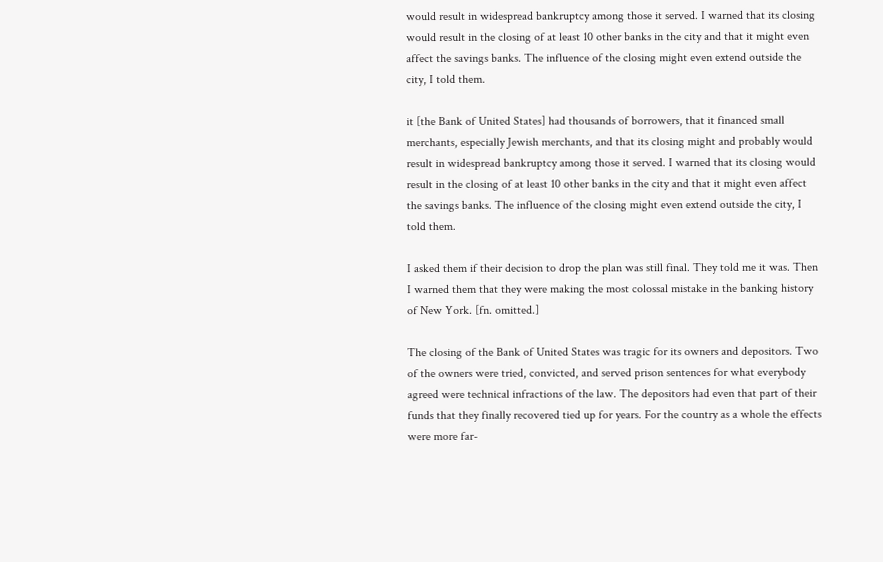would result in widespread bankruptcy among those it served. I warned that its closing would result in the closing of at least 10 other banks in the city and that it might even affect the savings banks. The influence of the closing might even extend outside the city, I told them.

it [the Bank of United States] had thousands of borrowers, that it financed small merchants, especially Jewish merchants, and that its closing might and probably would result in widespread bankruptcy among those it served. I warned that its closing would result in the closing of at least 10 other banks in the city and that it might even affect the savings banks. The influence of the closing might even extend outside the city, I told them.

I asked them if their decision to drop the plan was still final. They told me it was. Then I warned them that they were making the most colossal mistake in the banking history of New York. [fn. omitted.]

The closing of the Bank of United States was tragic for its owners and depositors. Two of the owners were tried, convicted, and served prison sentences for what everybody agreed were technical infractions of the law. The depositors had even that part of their funds that they finally recovered tied up for years. For the country as a whole the effects were more far-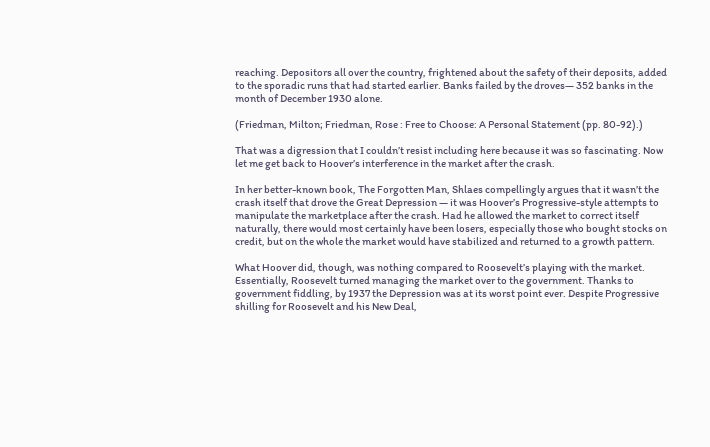reaching. Depositors all over the country, frightened about the safety of their deposits, added to the sporadic runs that had started earlier. Banks failed by the droves— 352 banks in the month of December 1930 alone.

(Friedman, Milton; Friedman, Rose : Free to Choose: A Personal Statement (pp. 80-92).)

That was a digression that I couldn’t resist including here because it was so fascinating. Now let me get back to Hoover’s interference in the market after the crash.

In her better-known book, The Forgotten Man, Shlaes compellingly argues that it wasn’t the crash itself that drove the Great Depression — it was Hoover’s Progressive-style attempts to manipulate the marketplace after the crash. Had he allowed the market to correct itself naturally, there would most certainly have been losers, especially those who bought stocks on credit, but on the whole the market would have stabilized and returned to a growth pattern.

What Hoover did, though, was nothing compared to Roosevelt’s playing with the market. Essentially, Roosevelt turned managing the market over to the government. Thanks to government fiddling, by 1937 the Depression was at its worst point ever. Despite Progressive shilling for Roosevelt and his New Deal,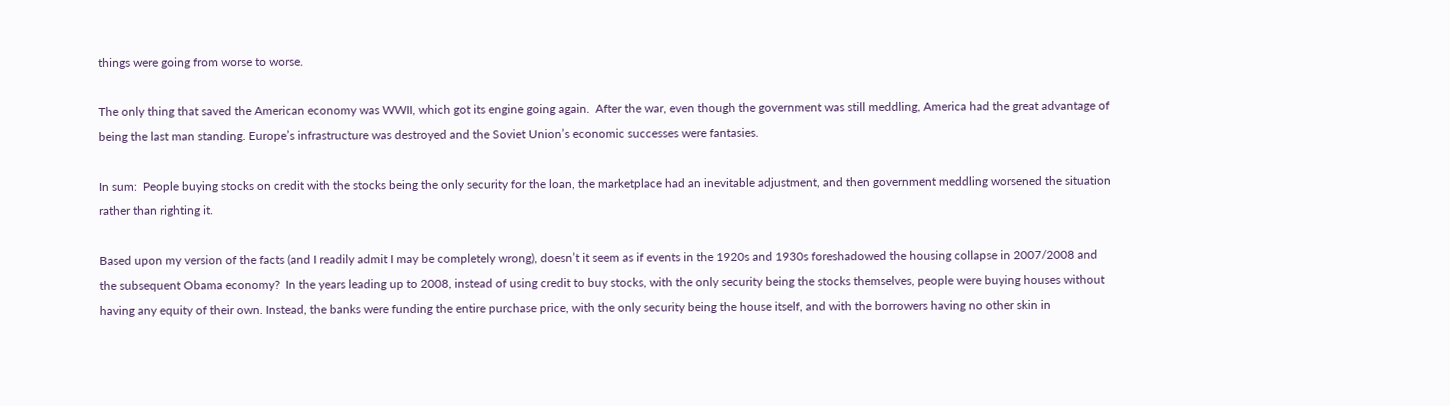things were going from worse to worse.

The only thing that saved the American economy was WWII, which got its engine going again.  After the war, even though the government was still meddling, America had the great advantage of being the last man standing. Europe’s infrastructure was destroyed and the Soviet Union’s economic successes were fantasies.

In sum:  People buying stocks on credit with the stocks being the only security for the loan, the marketplace had an inevitable adjustment, and then government meddling worsened the situation rather than righting it.

Based upon my version of the facts (and I readily admit I may be completely wrong), doesn’t it seem as if events in the 1920s and 1930s foreshadowed the housing collapse in 2007/2008 and the subsequent Obama economy?  In the years leading up to 2008, instead of using credit to buy stocks, with the only security being the stocks themselves, people were buying houses without having any equity of their own. Instead, the banks were funding the entire purchase price, with the only security being the house itself, and with the borrowers having no other skin in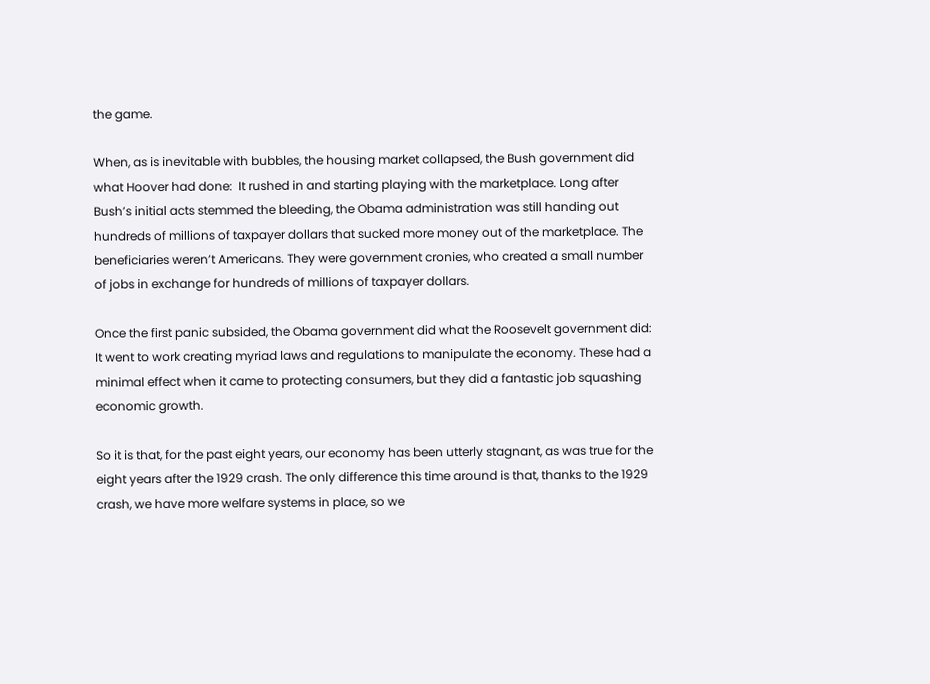the game.

When, as is inevitable with bubbles, the housing market collapsed, the Bush government did what Hoover had done:  It rushed in and starting playing with the marketplace. Long after Bush’s initial acts stemmed the bleeding, the Obama administration was still handing out hundreds of millions of taxpayer dollars that sucked more money out of the marketplace. The beneficiaries weren’t Americans. They were government cronies, who created a small number of jobs in exchange for hundreds of millions of taxpayer dollars.

Once the first panic subsided, the Obama government did what the Roosevelt government did:  It went to work creating myriad laws and regulations to manipulate the economy. These had a minimal effect when it came to protecting consumers, but they did a fantastic job squashing economic growth.

So it is that, for the past eight years, our economy has been utterly stagnant, as was true for the eight years after the 1929 crash. The only difference this time around is that, thanks to the 1929 crash, we have more welfare systems in place, so we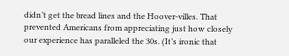didn’t get the bread lines and the Hoover-villes. That prevented Americans from appreciating just how closely our experience has paralleled the 30s. (It’s ironic that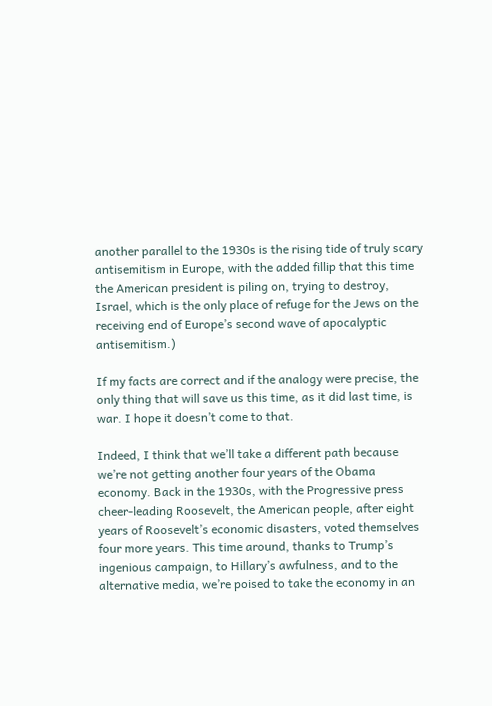another parallel to the 1930s is the rising tide of truly scary antisemitism in Europe, with the added fillip that this time the American president is piling on, trying to destroy, Israel, which is the only place of refuge for the Jews on the receiving end of Europe’s second wave of apocalyptic antisemitism.)

If my facts are correct and if the analogy were precise, the only thing that will save us this time, as it did last time, is war. I hope it doesn’t come to that.

Indeed, I think that we’ll take a different path because we’re not getting another four years of the Obama economy. Back in the 1930s, with the Progressive press cheer-leading Roosevelt, the American people, after eight years of Roosevelt’s economic disasters, voted themselves four more years. This time around, thanks to Trump’s ingenious campaign, to Hillary’s awfulness, and to the alternative media, we’re poised to take the economy in an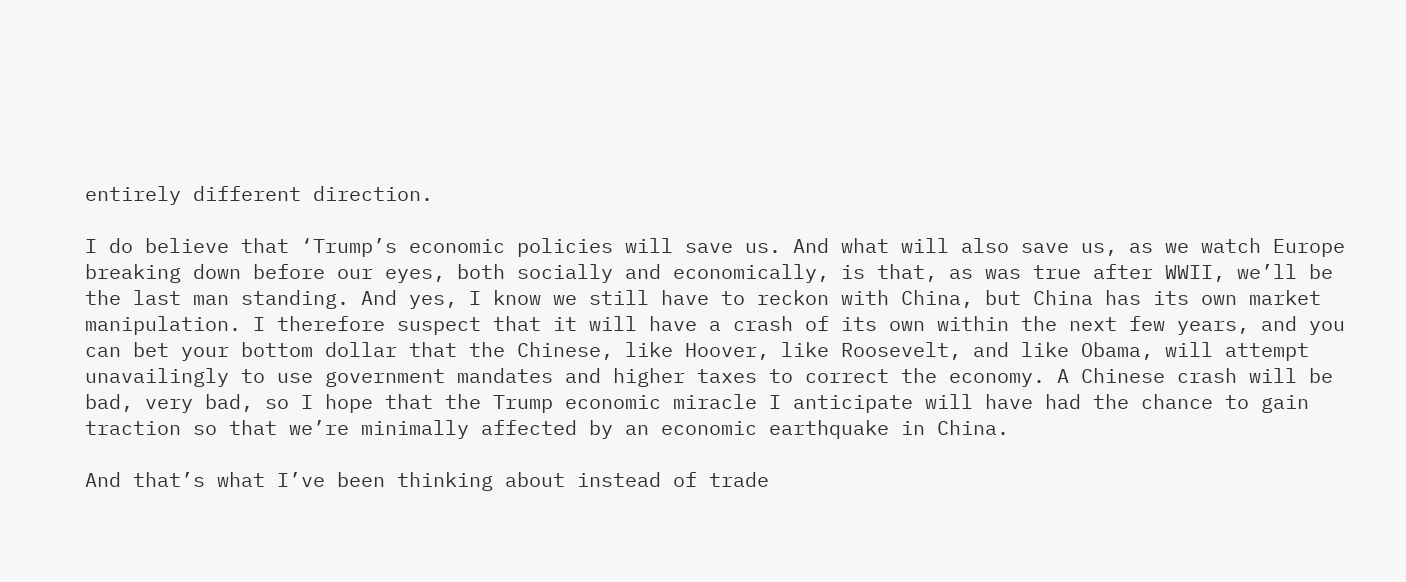entirely different direction.

I do believe that ‘Trump’s economic policies will save us. And what will also save us, as we watch Europe breaking down before our eyes, both socially and economically, is that, as was true after WWII, we’ll be the last man standing. And yes, I know we still have to reckon with China, but China has its own market manipulation. I therefore suspect that it will have a crash of its own within the next few years, and you can bet your bottom dollar that the Chinese, like Hoover, like Roosevelt, and like Obama, will attempt unavailingly to use government mandates and higher taxes to correct the economy. A Chinese crash will be bad, very bad, so I hope that the Trump economic miracle I anticipate will have had the chance to gain traction so that we’re minimally affected by an economic earthquake in China.

And that’s what I’ve been thinking about instead of trade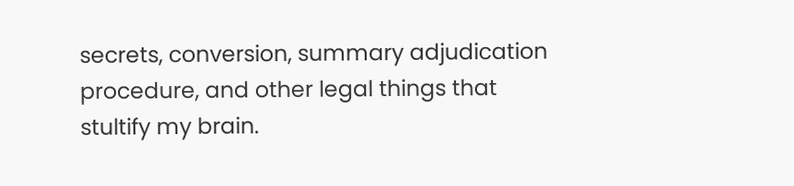secrets, conversion, summary adjudication procedure, and other legal things that stultify my brain.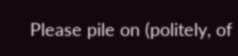Please pile on (politely, of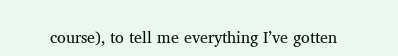course), to tell me everything I’ve gotten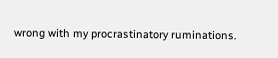wrong with my procrastinatory ruminations.